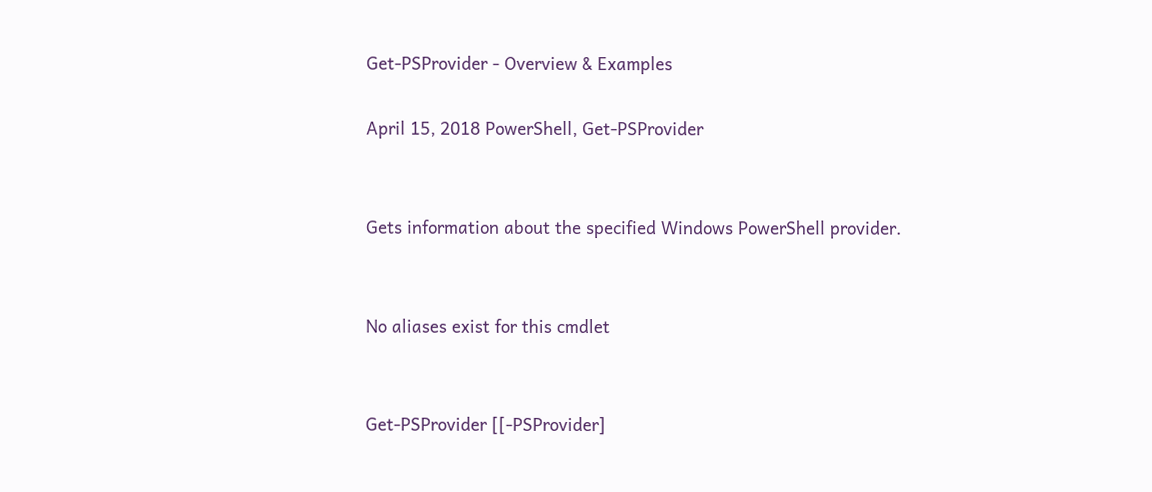Get-PSProvider - Overview & Examples

April 15, 2018 PowerShell, Get-PSProvider


Gets information about the specified Windows PowerShell provider.


No aliases exist for this cmdlet


Get-PSProvider [[-PSProvider]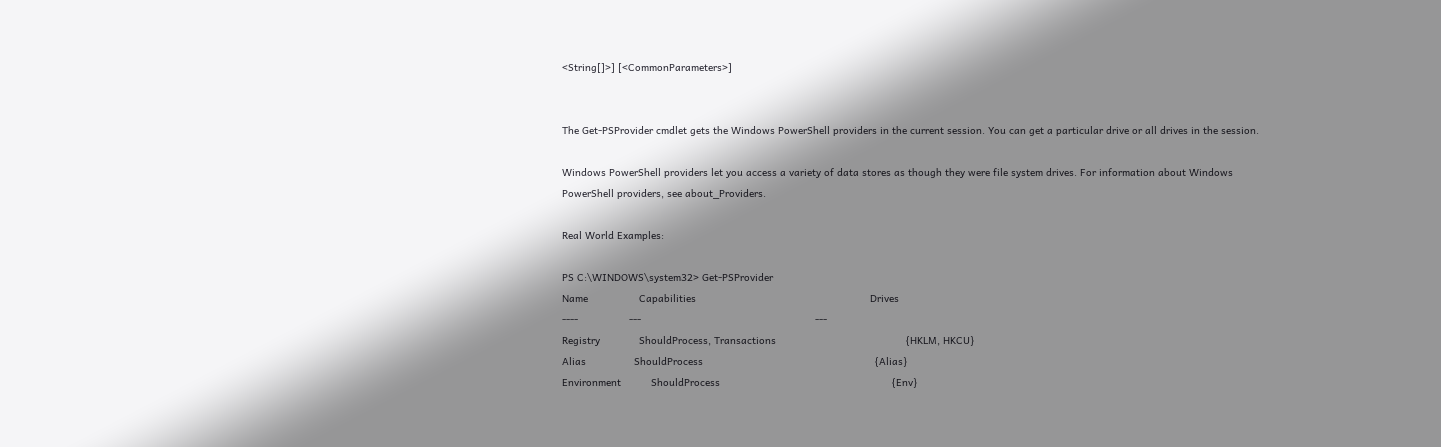<String[]>] [<CommonParameters>]


The Get-PSProvider cmdlet gets the Windows PowerShell providers in the current session. You can get a particular drive or all drives in the session.

Windows PowerShell providers let you access a variety of data stores as though they were file system drives. For information about Windows PowerShell providers, see about_Providers.

Real World Examples:

PS C:\WINDOWS\system32> Get-PSProvider
Name                 Capabilities                                                          Drives
----                 ---                                                          ---
Registry             ShouldProcess, Transactions                                           {HKLM, HKCU}
Alias                ShouldProcess                                                         {Alias}
Environment          ShouldProcess                                                         {Env}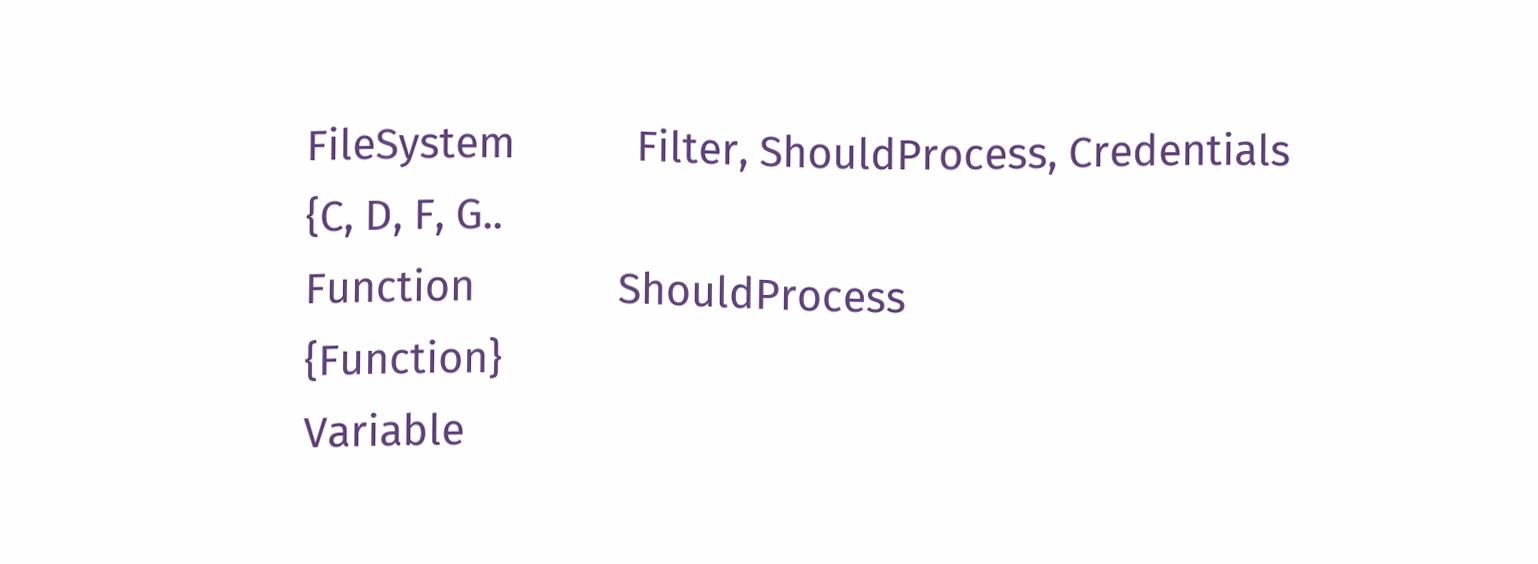FileSystem           Filter, ShouldProcess, Credentials                                    {C, D, F, G..
Function             ShouldProcess                                                         {Function}
Variable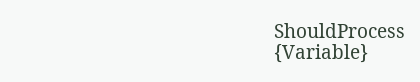ShouldProcess                                                         {Variable}